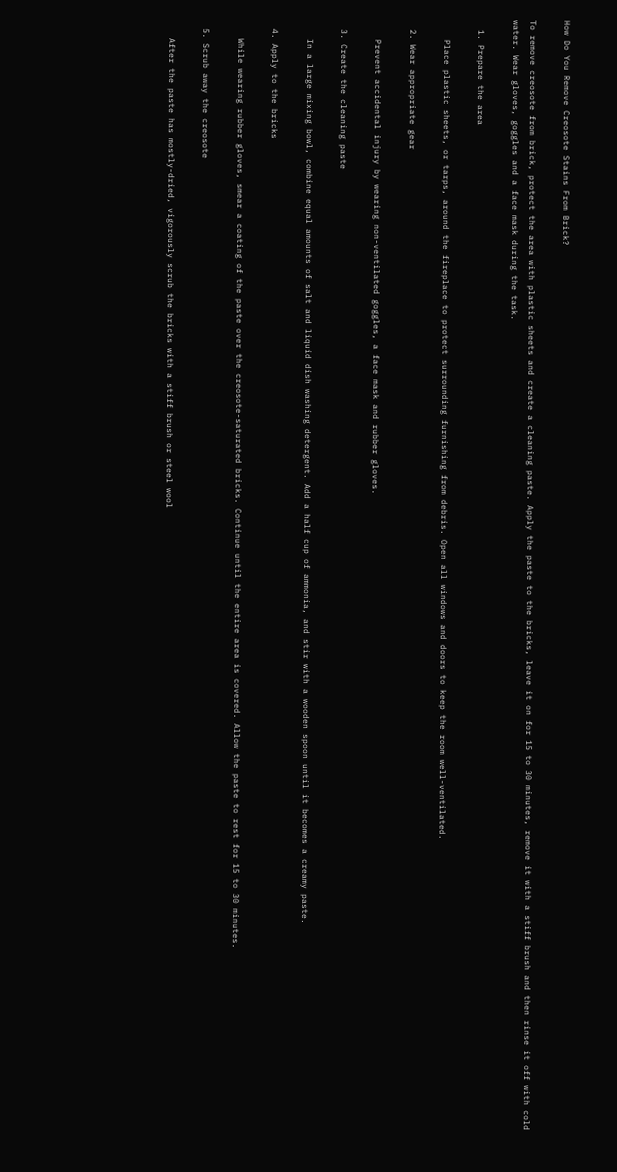How Do You Remove Creosote Stains From Brick?

To remove creosote from brick, protect the area with plastic sheets and create a cleaning paste. Apply the paste to the bricks, leave it on for 15 to 30 minutes, remove it with a stiff brush and then rinse it off with cold water. Wear gloves, goggles and a face mask during the task.

  1. Prepare the area

    Place plastic sheets, or tarps, around the fireplace to protect surrounding furnishing from debris. Open all windows and doors to keep the room well-ventilated.

  2. Wear appropriate gear

    Prevent accidental injury by wearing non-ventilated goggles, a face mask and rubber gloves.

  3. Create the cleaning paste

    In a large mixing bowl, combine equal amounts of salt and liquid dish washing detergent. Add a half cup of ammonia, and stir with a wooden spoon until it becomes a creamy paste.

  4. Apply to the bricks

    While wearing rubber gloves, smear a coating of the paste over the creosote-saturated bricks. Continue until the entire area is covered. Allow the paste to rest for 15 to 30 minutes.

  5. Scrub away the creosote

    After the paste has mostly-dried, vigorously scrub the bricks with a stiff brush or steel wool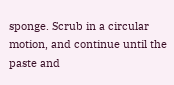sponge. Scrub in a circular motion, and continue until the paste and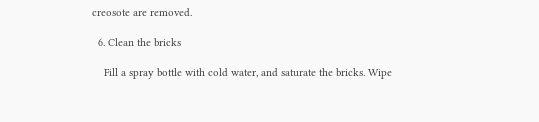creosote are removed.

  6. Clean the bricks

    Fill a spray bottle with cold water, and saturate the bricks. Wipe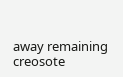away remaining creosote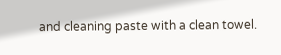and cleaning paste with a clean towel.